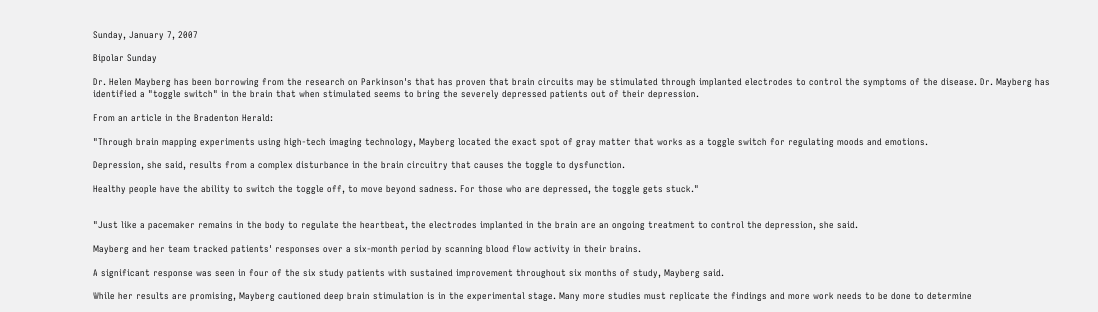Sunday, January 7, 2007

Bipolar Sunday

Dr. Helen Mayberg has been borrowing from the research on Parkinson's that has proven that brain circuits may be stimulated through implanted electrodes to control the symptoms of the disease. Dr. Mayberg has identified a "toggle switch" in the brain that when stimulated seems to bring the severely depressed patients out of their depression.

From an article in the Bradenton Herald:

"Through brain mapping experiments using high-tech imaging technology, Mayberg located the exact spot of gray matter that works as a toggle switch for regulating moods and emotions.

Depression, she said, results from a complex disturbance in the brain circuitry that causes the toggle to dysfunction.

Healthy people have the ability to switch the toggle off, to move beyond sadness. For those who are depressed, the toggle gets stuck."


"Just like a pacemaker remains in the body to regulate the heartbeat, the electrodes implanted in the brain are an ongoing treatment to control the depression, she said.

Mayberg and her team tracked patients' responses over a six-month period by scanning blood flow activity in their brains.

A significant response was seen in four of the six study patients with sustained improvement throughout six months of study, Mayberg said.

While her results are promising, Mayberg cautioned deep brain stimulation is in the experimental stage. Many more studies must replicate the findings and more work needs to be done to determine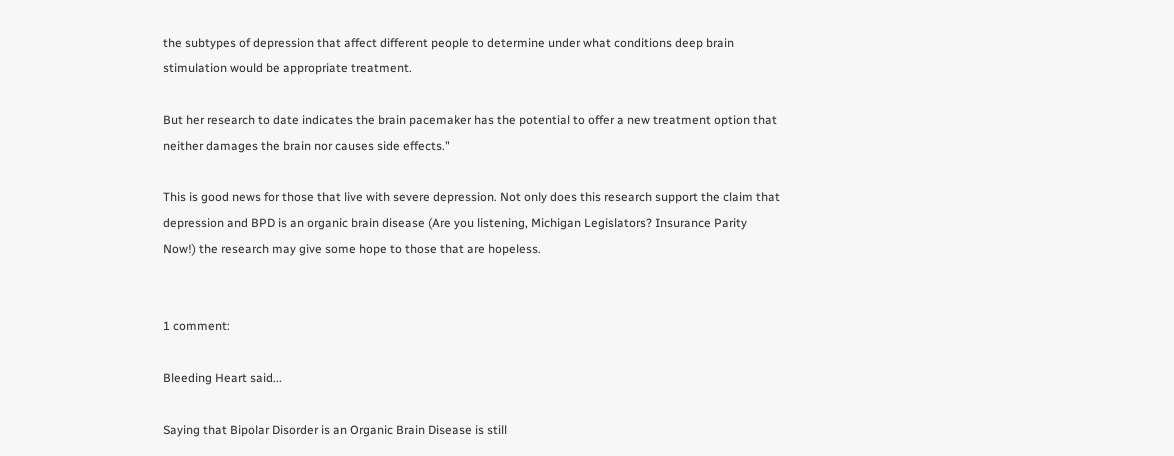the subtypes of depression that affect different people to determine under what conditions deep brain stimulation would be appropriate treatment.

But her research to date indicates the brain pacemaker has the potential to offer a new treatment option that neither damages the brain nor causes side effects."

This is good news for those that live with severe depression. Not only does this research support the claim that depression and BPD is an organic brain disease (Are you listening, Michigan Legislators? Insurance Parity Now!) the research may give some hope to those that are hopeless.


1 comment:

Bleeding Heart said...

Saying that Bipolar Disorder is an Organic Brain Disease is still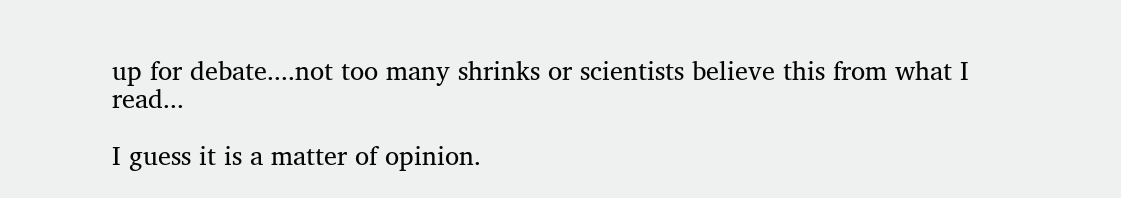up for debate....not too many shrinks or scientists believe this from what I read...

I guess it is a matter of opinion.